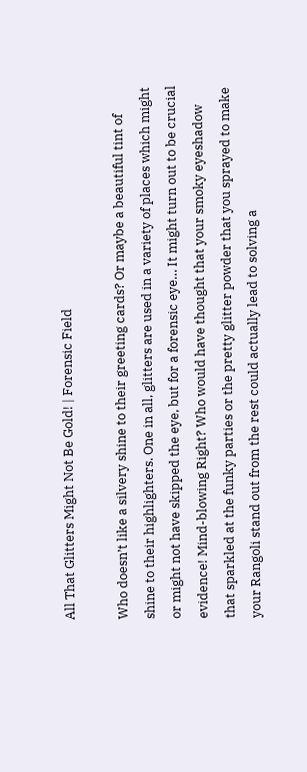All That Glitters Might Not Be Gold! | Forensic Field

Who doesn’t like a silvery shine to their greeting cards? Or maybe a beautiful tint of shine to their highlighters. One in all, glitters are used in a variety of places which might or might not have skipped the eye, but for a forensic eye… It might turn out to be crucial evidence! Mind-blowing Right? Who would have thought that your smoky eyeshadow that sparkled at the funky parties or the pretty glitter powder that you sprayed to make your Rangoli stand out from the rest could actually lead to solving a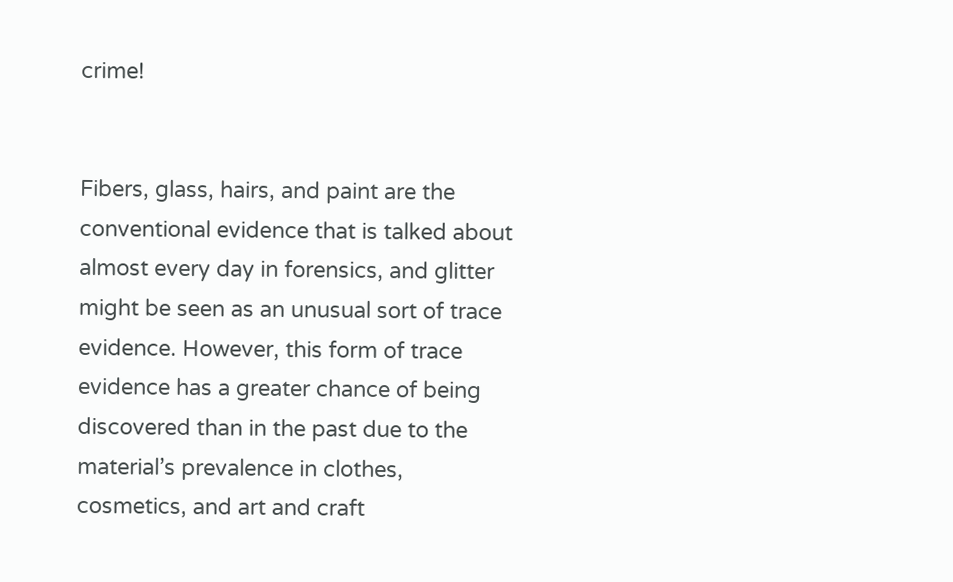crime!


Fibers, glass, hairs, and paint are the conventional evidence that is talked about almost every day in forensics, and glitter might be seen as an unusual sort of trace evidence. However, this form of trace evidence has a greater chance of being discovered than in the past due to the material’s prevalence in clothes, cosmetics, and art and craft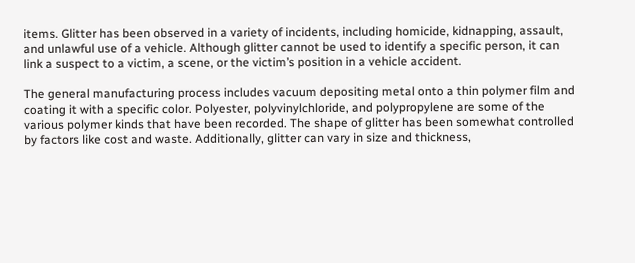items. Glitter has been observed in a variety of incidents, including homicide, kidnapping, assault, and unlawful use of a vehicle. Although glitter cannot be used to identify a specific person, it can link a suspect to a victim, a scene, or the victim’s position in a vehicle accident.

The general manufacturing process includes vacuum depositing metal onto a thin polymer film and coating it with a specific color. Polyester, polyvinylchloride, and polypropylene are some of the various polymer kinds that have been recorded. The shape of glitter has been somewhat controlled by factors like cost and waste. Additionally, glitter can vary in size and thickness,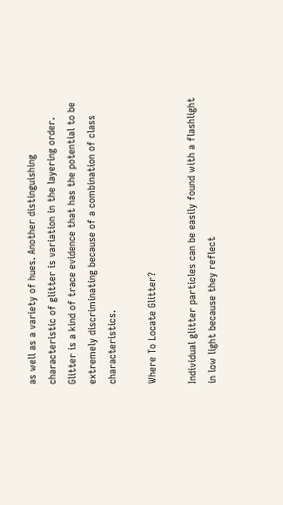as well as a variety of hues. Another distinguishing characteristic of glitter is variation in the layering order. Glitter is a kind of trace evidence that has the potential to be extremely discriminating because of a combination of class characteristics.

Where To Locate Glitter?

Individual glitter particles can be easily found with a flashlight in low light because they reflect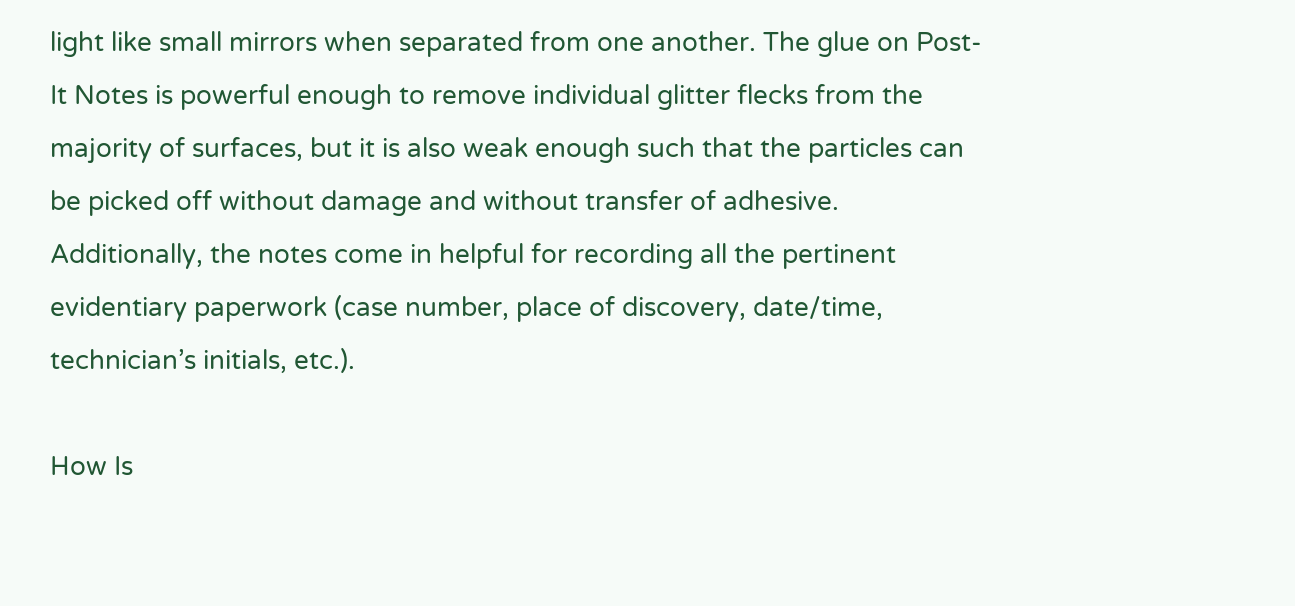light like small mirrors when separated from one another. The glue on Post-It Notes is powerful enough to remove individual glitter flecks from the majority of surfaces, but it is also weak enough such that the particles can be picked off without damage and without transfer of adhesive. Additionally, the notes come in helpful for recording all the pertinent evidentiary paperwork (case number, place of discovery, date/time, technician’s initials, etc.).

How Is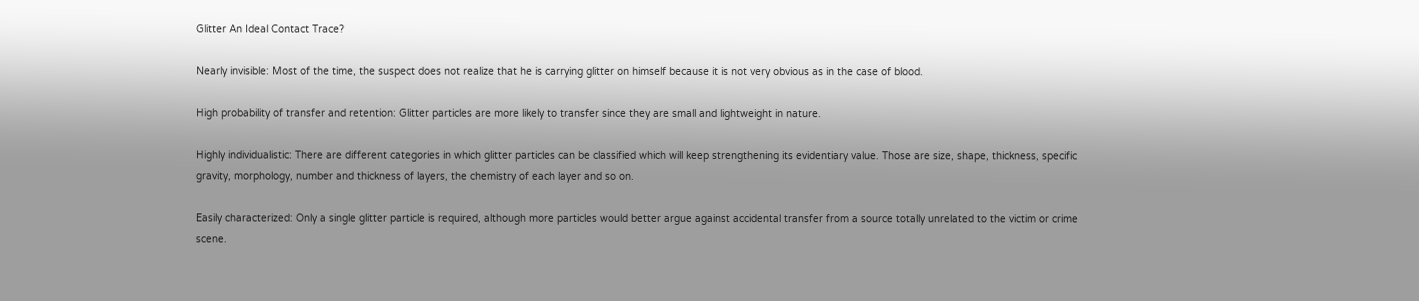Glitter An Ideal Contact Trace?

Nearly invisible: Most of the time, the suspect does not realize that he is carrying glitter on himself because it is not very obvious as in the case of blood.

High probability of transfer and retention: Glitter particles are more likely to transfer since they are small and lightweight in nature.

Highly individualistic: There are different categories in which glitter particles can be classified which will keep strengthening its evidentiary value. Those are size, shape, thickness, specific gravity, morphology, number and thickness of layers, the chemistry of each layer and so on.

Easily characterized: Only a single glitter particle is required, although more particles would better argue against accidental transfer from a source totally unrelated to the victim or crime scene.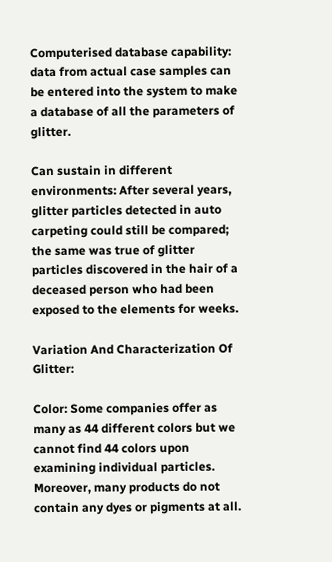Computerised database capability: data from actual case samples can be entered into the system to make a database of all the parameters of glitter.

Can sustain in different environments: After several years, glitter particles detected in auto carpeting could still be compared; the same was true of glitter particles discovered in the hair of a deceased person who had been exposed to the elements for weeks.

Variation And Characterization Of Glitter:

Color: Some companies offer as many as 44 different colors but we cannot find 44 colors upon examining individual particles. Moreover, many products do not contain any dyes or pigments at all.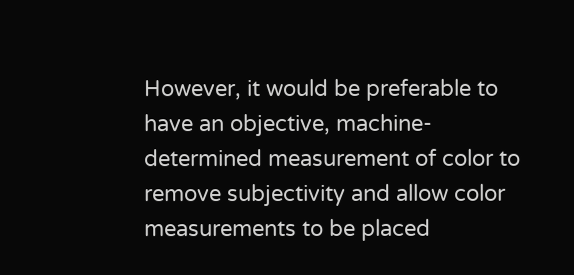However, it would be preferable to have an objective, machine-determined measurement of color to remove subjectivity and allow color measurements to be placed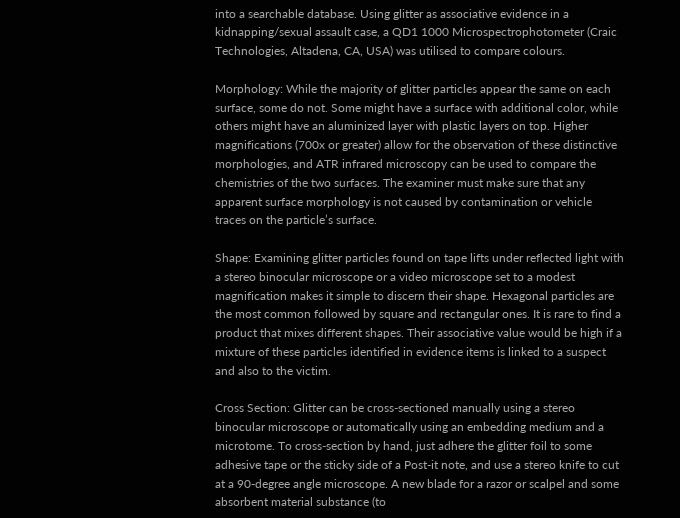into a searchable database. Using glitter as associative evidence in a kidnapping/sexual assault case, a QD1 1000 Microspectrophotometer (Craic Technologies, Altadena, CA, USA) was utilised to compare colours.

Morphology: While the majority of glitter particles appear the same on each surface, some do not. Some might have a surface with additional color, while others might have an aluminized layer with plastic layers on top. Higher magnifications (700x or greater) allow for the observation of these distinctive morphologies, and ATR infrared microscopy can be used to compare the chemistries of the two surfaces. The examiner must make sure that any apparent surface morphology is not caused by contamination or vehicle traces on the particle’s surface.

Shape: Examining glitter particles found on tape lifts under reflected light with a stereo binocular microscope or a video microscope set to a modest magnification makes it simple to discern their shape. Hexagonal particles are the most common followed by square and rectangular ones. It is rare to find a product that mixes different shapes. Their associative value would be high if a mixture of these particles identified in evidence items is linked to a suspect and also to the victim.

Cross Section: Glitter can be cross-sectioned manually using a stereo binocular microscope or automatically using an embedding medium and a microtome. To cross-section by hand, just adhere the glitter foil to some adhesive tape or the sticky side of a Post-it note, and use a stereo knife to cut at a 90-degree angle microscope. A new blade for a razor or scalpel and some absorbent material substance (to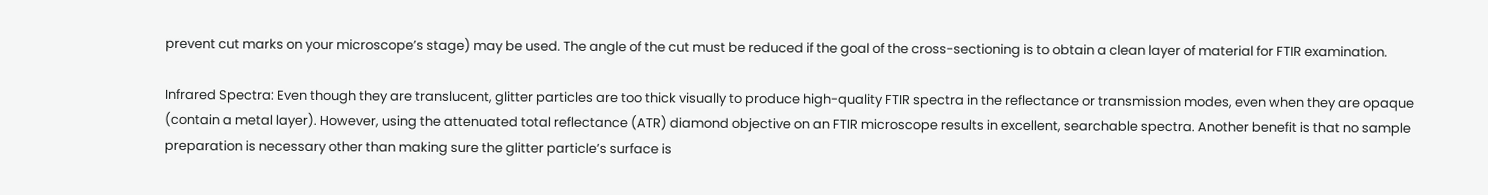prevent cut marks on your microscope’s stage) may be used. The angle of the cut must be reduced if the goal of the cross-sectioning is to obtain a clean layer of material for FTIR examination.

Infrared Spectra: Even though they are translucent, glitter particles are too thick visually to produce high-quality FTIR spectra in the reflectance or transmission modes, even when they are opaque (contain a metal layer). However, using the attenuated total reflectance (ATR) diamond objective on an FTIR microscope results in excellent, searchable spectra. Another benefit is that no sample preparation is necessary other than making sure the glitter particle’s surface is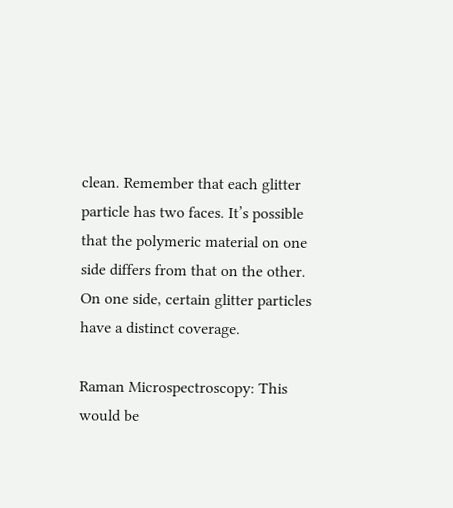clean. Remember that each glitter particle has two faces. It’s possible that the polymeric material on one side differs from that on the other. On one side, certain glitter particles have a distinct coverage.

Raman Microspectroscopy: This would be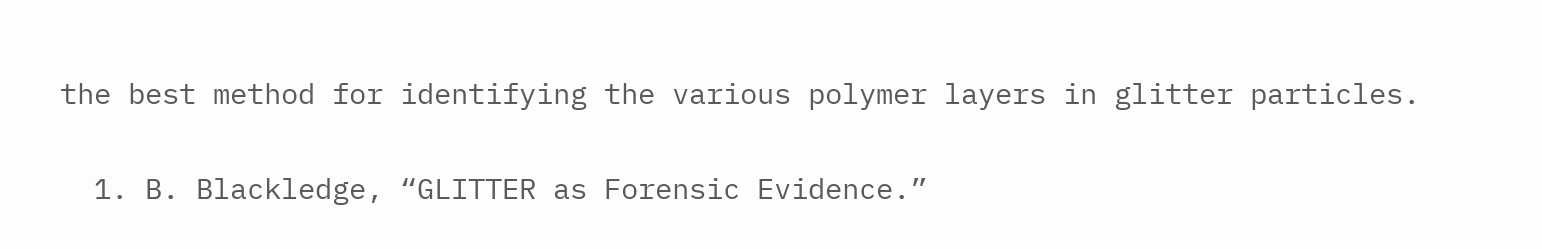the best method for identifying the various polymer layers in glitter particles.


  1. B. Blackledge, “GLITTER as Forensic Evidence.”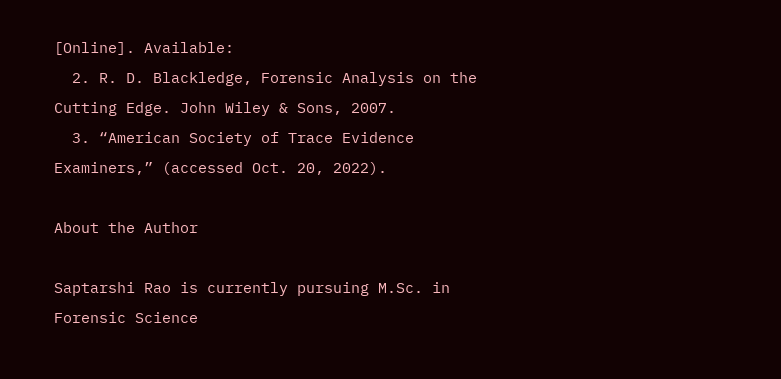[Online]. Available:
  2. R. D. Blackledge, Forensic Analysis on the Cutting Edge. John Wiley & Sons, 2007.
  3. “American Society of Trace Evidence Examiners,” (accessed Oct. 20, 2022).

About the Author

Saptarshi Rao is currently pursuing M.Sc. in Forensic Science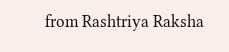from Rashtriya Raksha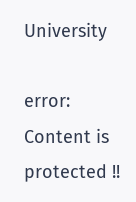University

error: Content is protected !!